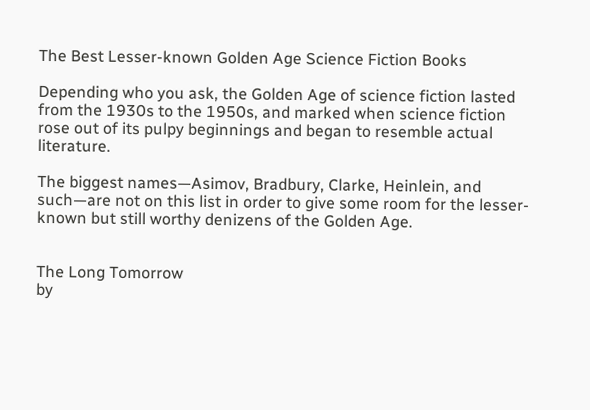The Best Lesser-known Golden Age Science Fiction Books

Depending who you ask, the Golden Age of science fiction lasted from the 1930s to the 1950s, and marked when science fiction rose out of its pulpy beginnings and began to resemble actual literature.

The biggest names—Asimov, Bradbury, Clarke, Heinlein, and such—are not on this list in order to give some room for the lesser-known but still worthy denizens of the Golden Age.


The Long Tomorrow
by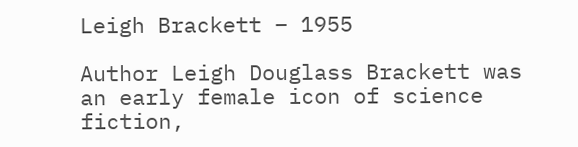Leigh Brackett – 1955

Author Leigh Douglass Brackett was an early female icon of science fiction,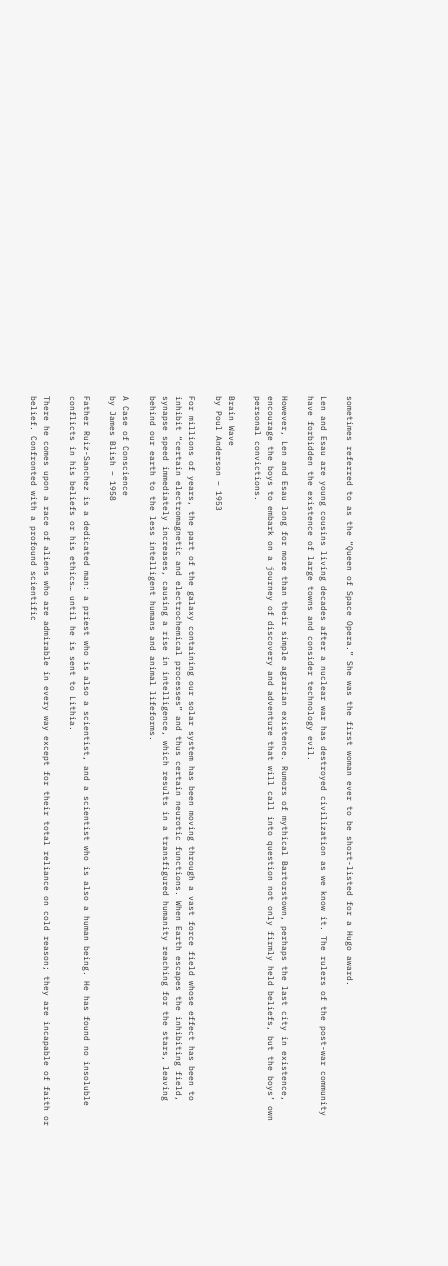sometimes referred to as the “Queen of Space Opera.” She was the first woman ever to be short-listed for a Hugo award.

Len and Esau are young cousins living decades after a nuclear war has destroyed civilization as we know it. The rulers of the post-war community have forbidden the existence of large towns and consider technology evil.

However, Len and Esau long for more than their simple agrarian existence. Rumors of mythical Bartorstown, perhaps the last city in existence, encourage the boys to embark on a journey of discovery and adventure that will call into question not only firmly held beliefs, but the boys’ own personal convictions.

Brain Wave
by Poul Anderson – 1953

For millions of years, the part of the galaxy containing our solar system has been moving through a vast force field whose effect has been to inhibit “certain electromagnetic and electrochemical processes” and thus certain neurotic functions. When Earth escapes the inhibiting field, synapse speed immediately increases, causing a rise in intelligence, which results in a transfigured humanity reaching for the stars, leaving behind our earth to the less intelligent humans and animal lifeforms.

A Case of Conscience
by James Blish – 1958

Father Ruiz-Sanchez is a dedicated man: a priest who is also a scientist, and a scientist who is also a human being. He has found no insoluble conflicts in his beliefs or his ethics… until he is sent to Lithia.

There he comes upon a race of aliens who are admirable in every way except for their total reliance on cold reason; they are incapable of faith or belief. Confronted with a profound scientific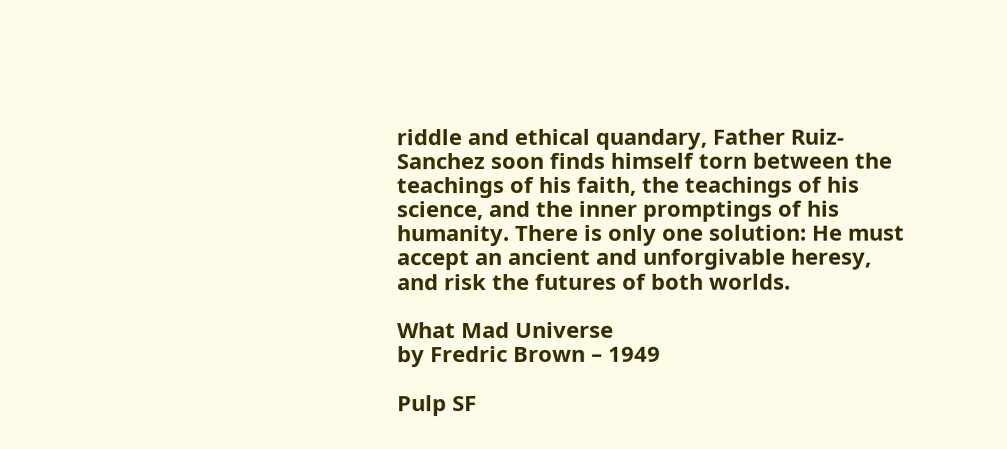riddle and ethical quandary, Father Ruiz-Sanchez soon finds himself torn between the teachings of his faith, the teachings of his science, and the inner promptings of his humanity. There is only one solution: He must accept an ancient and unforgivable heresy, and risk the futures of both worlds.

What Mad Universe
by Fredric Brown – 1949

Pulp SF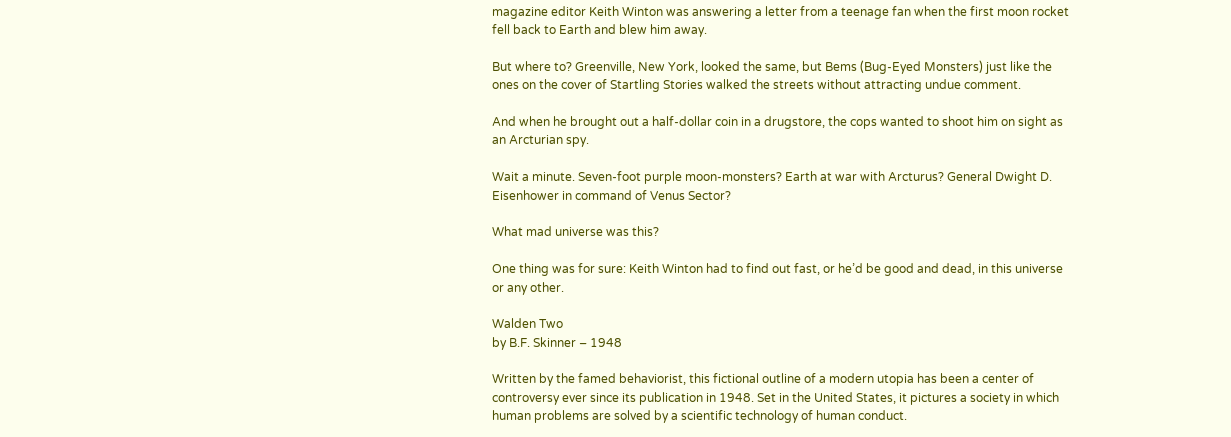magazine editor Keith Winton was answering a letter from a teenage fan when the first moon rocket fell back to Earth and blew him away.

But where to? Greenville, New York, looked the same, but Bems (Bug-Eyed Monsters) just like the ones on the cover of Startling Stories walked the streets without attracting undue comment.

And when he brought out a half-dollar coin in a drugstore, the cops wanted to shoot him on sight as an Arcturian spy.

Wait a minute. Seven-foot purple moon-monsters? Earth at war with Arcturus? General Dwight D. Eisenhower in command of Venus Sector?

What mad universe was this?

One thing was for sure: Keith Winton had to find out fast, or he’d be good and dead, in this universe or any other.

Walden Two
by B.F. Skinner – 1948

Written by the famed behaviorist, this fictional outline of a modern utopia has been a center of controversy ever since its publication in 1948. Set in the United States, it pictures a society in which human problems are solved by a scientific technology of human conduct.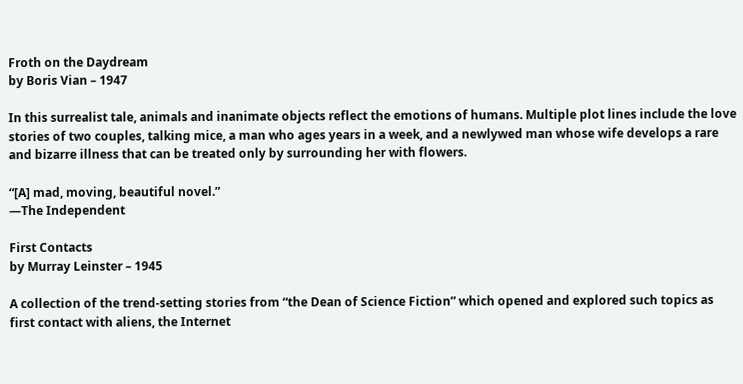Froth on the Daydream
by Boris Vian – 1947

In this surrealist tale, animals and inanimate objects reflect the emotions of humans. Multiple plot lines include the love stories of two couples, talking mice, a man who ages years in a week, and a newlywed man whose wife develops a rare and bizarre illness that can be treated only by surrounding her with flowers.

“[A] mad, moving, beautiful novel.”
—The Independent

First Contacts
by Murray Leinster – 1945

A collection of the trend-setting stories from “the Dean of Science Fiction” which opened and explored such topics as first contact with aliens, the Internet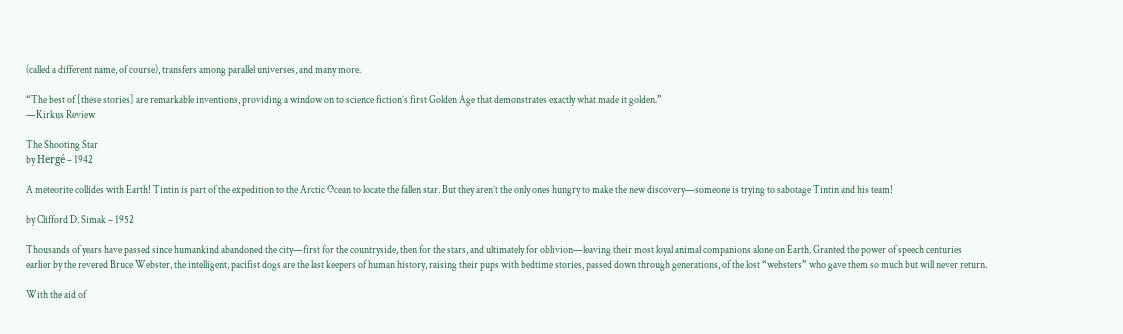(called a different name, of course), transfers among parallel universes, and many more.

“The best of [these stories] are remarkable inventions, providing a window on to science fiction’s first Golden Age that demonstrates exactly what made it golden.”
—Kirkus Review

The Shooting Star
by Hergé – 1942

A meteorite collides with Earth! Tintin is part of the expedition to the Arctic Ocean to locate the fallen star. But they aren’t the only ones hungry to make the new discovery—someone is trying to sabotage Tintin and his team!

by Clifford D. Simak – 1952

Thousands of years have passed since humankind abandoned the city—first for the countryside, then for the stars, and ultimately for oblivion—leaving their most loyal animal companions alone on Earth. Granted the power of speech centuries earlier by the revered Bruce Webster, the intelligent, pacifist dogs are the last keepers of human history, raising their pups with bedtime stories, passed down through generations, of the lost “websters” who gave them so much but will never return.

With the aid of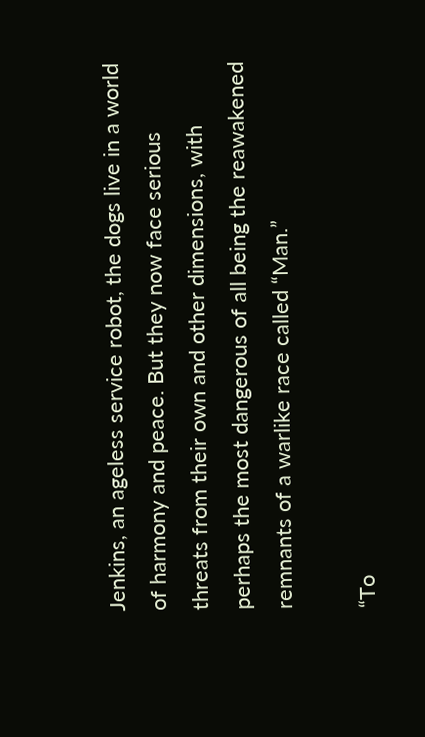Jenkins, an ageless service robot, the dogs live in a world of harmony and peace. But they now face serious threats from their own and other dimensions, with perhaps the most dangerous of all being the reawakened remnants of a warlike race called “Man.”

“To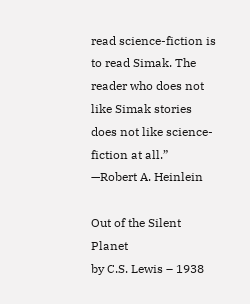read science-fiction is to read Simak. The reader who does not like Simak stories does not like science-fiction at all.”
—Robert A. Heinlein

Out of the Silent Planet
by C.S. Lewis – 1938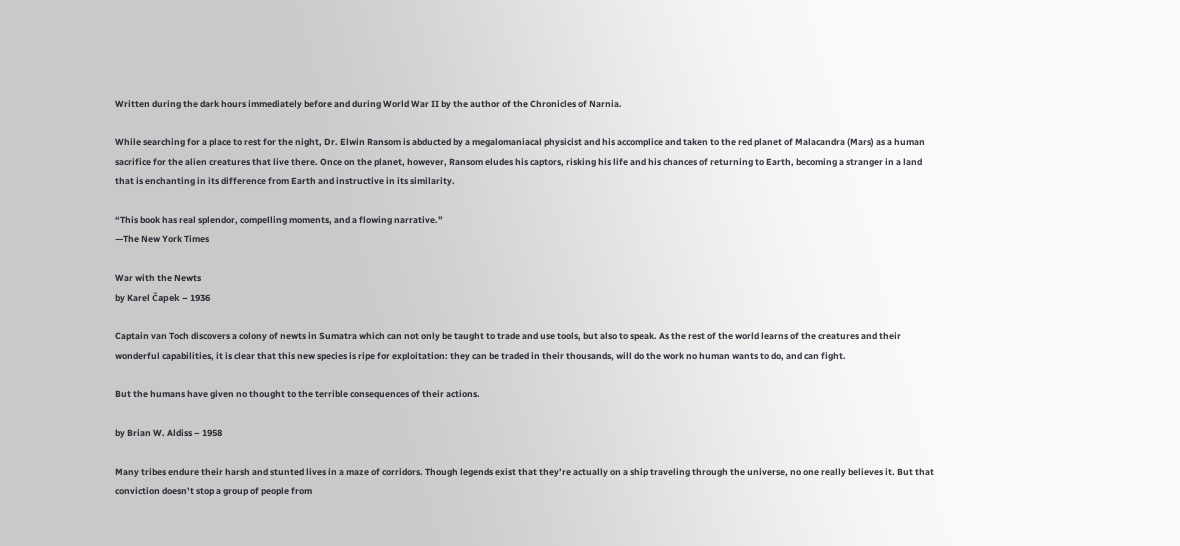Written during the dark hours immediately before and during World War II by the author of the Chronicles of Narnia.

While searching for a place to rest for the night, Dr. Elwin Ransom is abducted by a megalomaniacal physicist and his accomplice and taken to the red planet of Malacandra (Mars) as a human sacrifice for the alien creatures that live there. Once on the planet, however, Ransom eludes his captors, risking his life and his chances of returning to Earth, becoming a stranger in a land that is enchanting in its difference from Earth and instructive in its similarity.

“This book has real splendor, compelling moments, and a flowing narrative.”
—The New York Times

War with the Newts
by Karel Čapek – 1936

Captain van Toch discovers a colony of newts in Sumatra which can not only be taught to trade and use tools, but also to speak. As the rest of the world learns of the creatures and their wonderful capabilities, it is clear that this new species is ripe for exploitation: they can be traded in their thousands, will do the work no human wants to do, and can fight.

But the humans have given no thought to the terrible consequences of their actions.

by Brian W. Aldiss – 1958

Many tribes endure their harsh and stunted lives in a maze of corridors. Though legends exist that they’re actually on a ship traveling through the universe, no one really believes it. But that conviction doesn’t stop a group of people from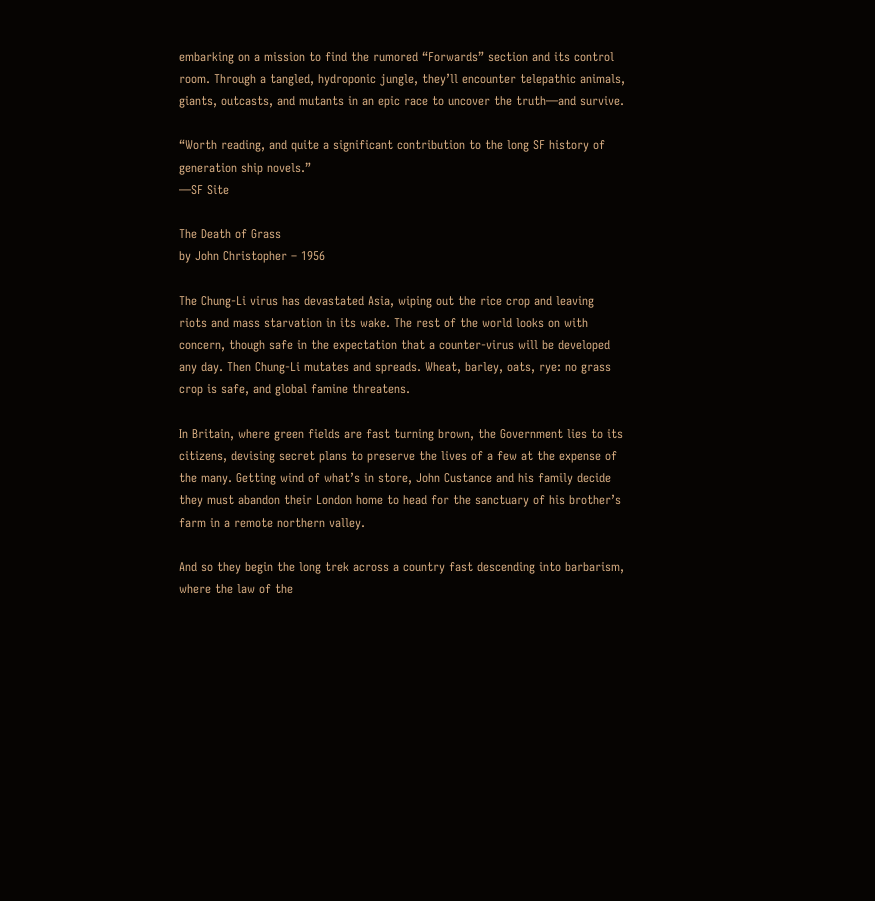embarking on a mission to find the rumored “Forwards” section and its control room. Through a tangled, hydroponic jungle, they’ll encounter telepathic animals, giants, outcasts, and mutants in an epic race to uncover the truth—and survive.

“Worth reading, and quite a significant contribution to the long SF history of generation ship novels.”
—SF Site

The Death of Grass
by John Christopher – 1956

The Chung-Li virus has devastated Asia, wiping out the rice crop and leaving riots and mass starvation in its wake. The rest of the world looks on with concern, though safe in the expectation that a counter-virus will be developed any day. Then Chung-Li mutates and spreads. Wheat, barley, oats, rye: no grass crop is safe, and global famine threatens.

In Britain, where green fields are fast turning brown, the Government lies to its citizens, devising secret plans to preserve the lives of a few at the expense of the many. Getting wind of what’s in store, John Custance and his family decide they must abandon their London home to head for the sanctuary of his brother’s farm in a remote northern valley.

And so they begin the long trek across a country fast descending into barbarism, where the law of the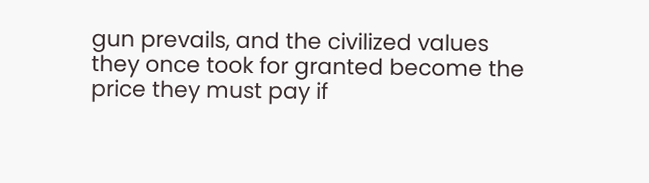gun prevails, and the civilized values they once took for granted become the price they must pay if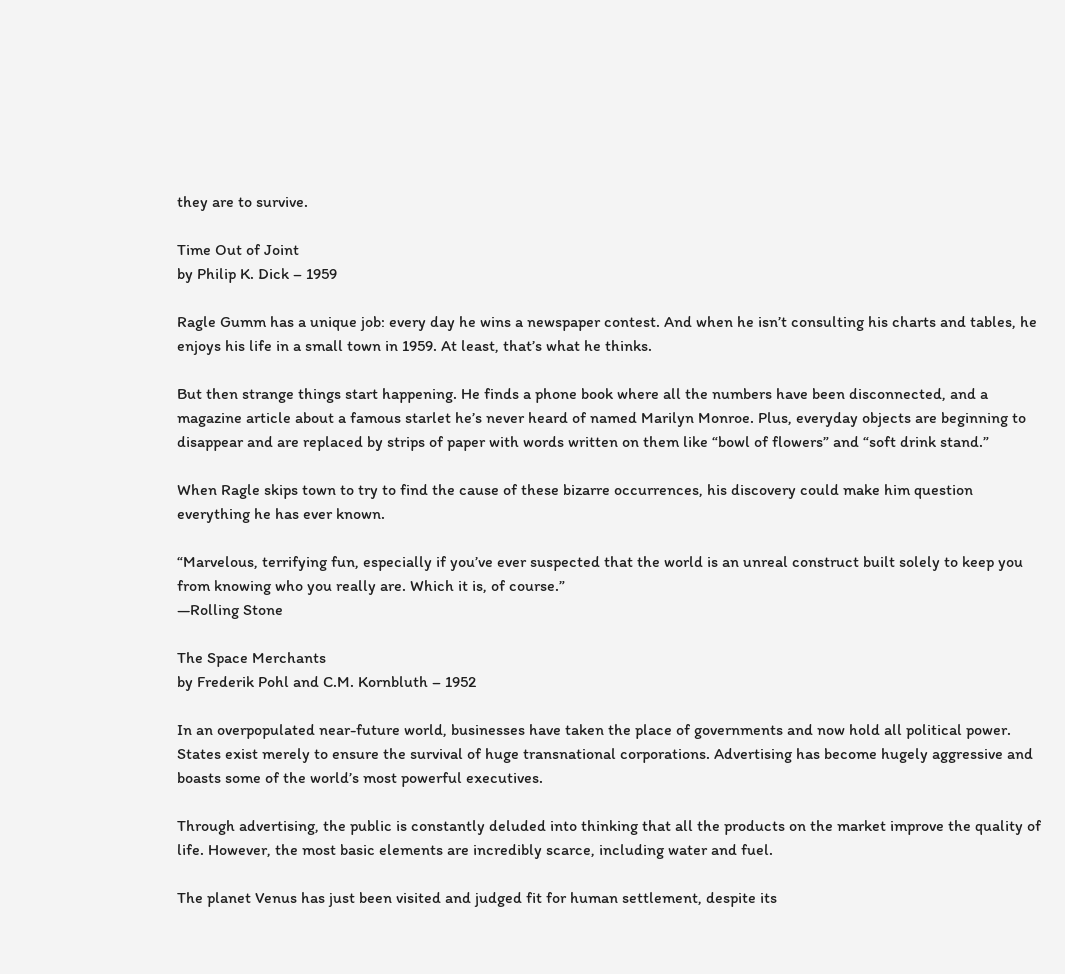they are to survive.

Time Out of Joint
by Philip K. Dick – 1959

Ragle Gumm has a unique job: every day he wins a newspaper contest. And when he isn’t consulting his charts and tables, he enjoys his life in a small town in 1959. At least, that’s what he thinks.

But then strange things start happening. He finds a phone book where all the numbers have been disconnected, and a magazine article about a famous starlet he’s never heard of named Marilyn Monroe. Plus, everyday objects are beginning to disappear and are replaced by strips of paper with words written on them like “bowl of flowers” and “soft drink stand.”

When Ragle skips town to try to find the cause of these bizarre occurrences, his discovery could make him question everything he has ever known.

“Marvelous, terrifying fun, especially if you’ve ever suspected that the world is an unreal construct built solely to keep you from knowing who you really are. Which it is, of course.”
—Rolling Stone

The Space Merchants
by Frederik Pohl and C.M. Kornbluth – 1952

In an overpopulated near-future world, businesses have taken the place of governments and now hold all political power. States exist merely to ensure the survival of huge transnational corporations. Advertising has become hugely aggressive and boasts some of the world’s most powerful executives.

Through advertising, the public is constantly deluded into thinking that all the products on the market improve the quality of life. However, the most basic elements are incredibly scarce, including water and fuel.

The planet Venus has just been visited and judged fit for human settlement, despite its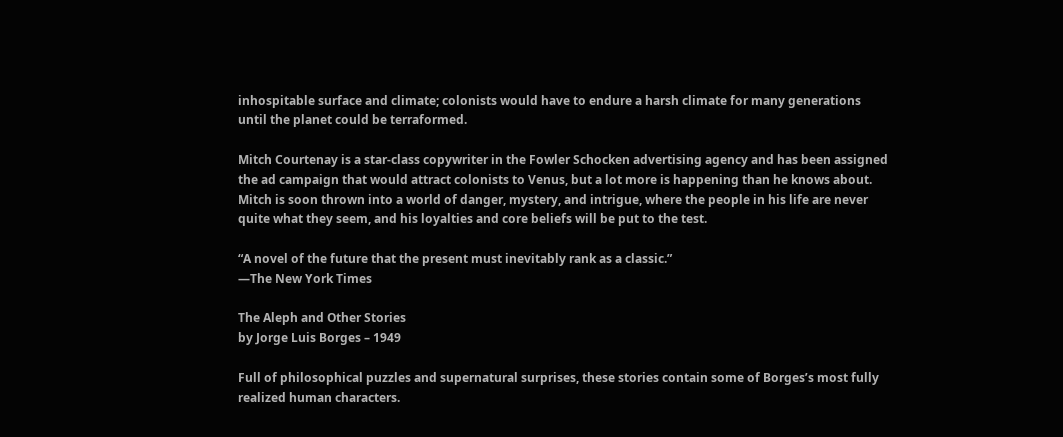inhospitable surface and climate; colonists would have to endure a harsh climate for many generations until the planet could be terraformed.

Mitch Courtenay is a star-class copywriter in the Fowler Schocken advertising agency and has been assigned the ad campaign that would attract colonists to Venus, but a lot more is happening than he knows about. Mitch is soon thrown into a world of danger, mystery, and intrigue, where the people in his life are never quite what they seem, and his loyalties and core beliefs will be put to the test.

“A novel of the future that the present must inevitably rank as a classic.”
—The New York Times

The Aleph and Other Stories
by Jorge Luis Borges – 1949

Full of philosophical puzzles and supernatural surprises, these stories contain some of Borges’s most fully realized human characters.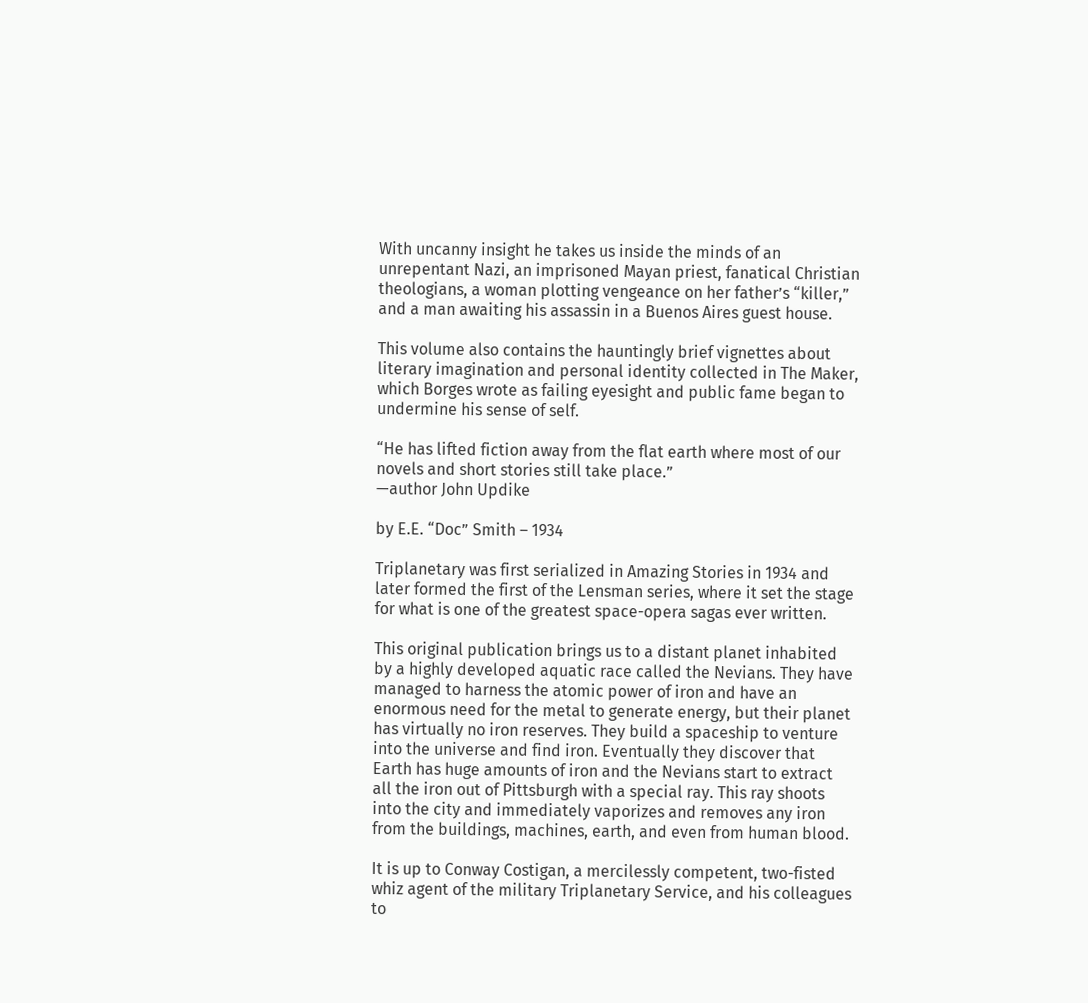With uncanny insight he takes us inside the minds of an unrepentant Nazi, an imprisoned Mayan priest, fanatical Christian theologians, a woman plotting vengeance on her father’s “killer,” and a man awaiting his assassin in a Buenos Aires guest house.

This volume also contains the hauntingly brief vignettes about literary imagination and personal identity collected in The Maker, which Borges wrote as failing eyesight and public fame began to undermine his sense of self.

“He has lifted fiction away from the flat earth where most of our novels and short stories still take place.”
—author John Updike

by E.E. “Doc” Smith – 1934

Triplanetary was first serialized in Amazing Stories in 1934 and later formed the first of the Lensman series, where it set the stage for what is one of the greatest space-opera sagas ever written.

This original publication brings us to a distant planet inhabited by a highly developed aquatic race called the Nevians. They have managed to harness the atomic power of iron and have an enormous need for the metal to generate energy, but their planet has virtually no iron reserves. They build a spaceship to venture into the universe and find iron. Eventually they discover that Earth has huge amounts of iron and the Nevians start to extract all the iron out of Pittsburgh with a special ray. This ray shoots into the city and immediately vaporizes and removes any iron from the buildings, machines, earth, and even from human blood.

It is up to Conway Costigan, a mercilessly competent, two-fisted whiz agent of the military Triplanetary Service, and his colleagues to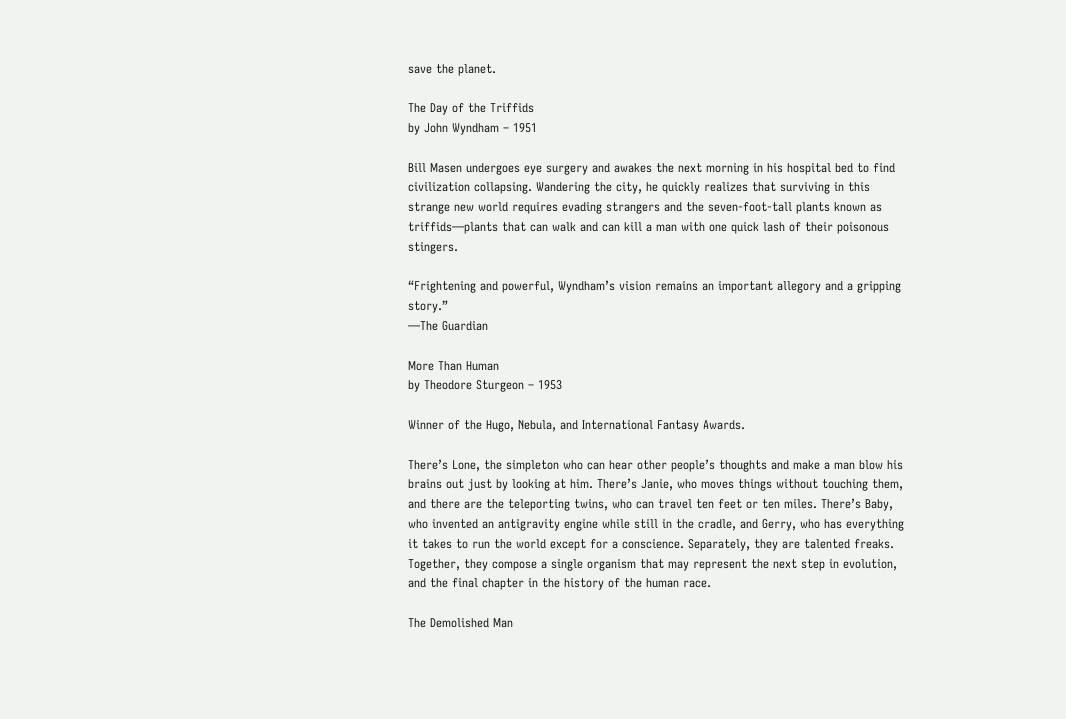save the planet.

The Day of the Triffids
by John Wyndham – 1951

Bill Masen undergoes eye surgery and awakes the next morning in his hospital bed to find civilization collapsing. Wandering the city, he quickly realizes that surviving in this strange new world requires evading strangers and the seven-foot-tall plants known as triffids—plants that can walk and can kill a man with one quick lash of their poisonous stingers.

“Frightening and powerful, Wyndham’s vision remains an important allegory and a gripping story.”
—The Guardian

More Than Human
by Theodore Sturgeon – 1953

Winner of the Hugo, Nebula, and International Fantasy Awards.

There’s Lone, the simpleton who can hear other people’s thoughts and make a man blow his brains out just by looking at him. There’s Janie, who moves things without touching them, and there are the teleporting twins, who can travel ten feet or ten miles. There’s Baby, who invented an antigravity engine while still in the cradle, and Gerry, who has everything it takes to run the world except for a conscience. Separately, they are talented freaks. Together, they compose a single organism that may represent the next step in evolution, and the final chapter in the history of the human race.

The Demolished Man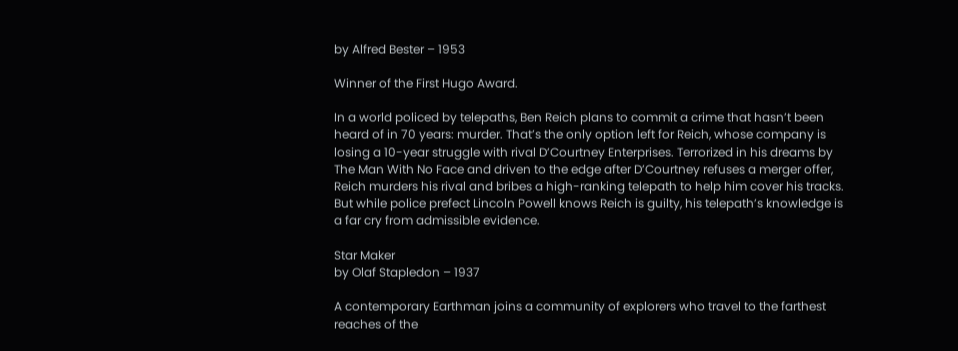by Alfred Bester – 1953

Winner of the First Hugo Award.

In a world policed by telepaths, Ben Reich plans to commit a crime that hasn’t been heard of in 70 years: murder. That’s the only option left for Reich, whose company is losing a 10-year struggle with rival D’Courtney Enterprises. Terrorized in his dreams by The Man With No Face and driven to the edge after D’Courtney refuses a merger offer, Reich murders his rival and bribes a high-ranking telepath to help him cover his tracks. But while police prefect Lincoln Powell knows Reich is guilty, his telepath’s knowledge is a far cry from admissible evidence.

Star Maker
by Olaf Stapledon – 1937

A contemporary Earthman joins a community of explorers who travel to the farthest reaches of the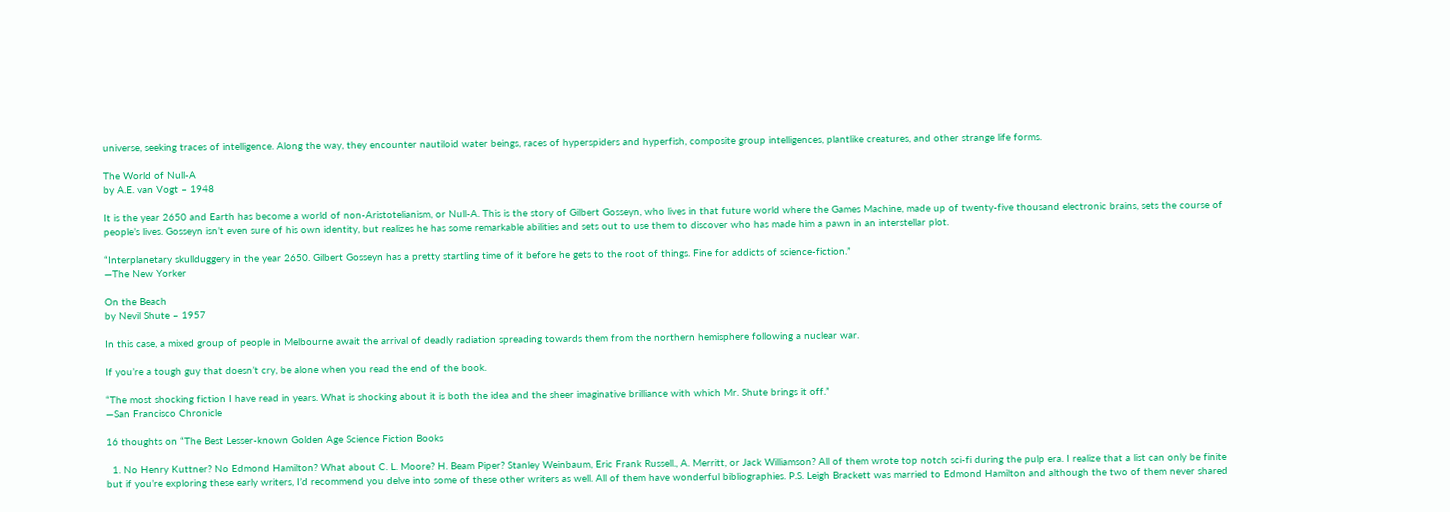universe, seeking traces of intelligence. Along the way, they encounter nautiloid water beings, races of hyperspiders and hyperfish, composite group intelligences, plantlike creatures, and other strange life forms.

The World of Null-A
by A.E. van Vogt – 1948

It is the year 2650 and Earth has become a world of non-Aristotelianism, or Null-A. This is the story of Gilbert Gosseyn, who lives in that future world where the Games Machine, made up of twenty-five thousand electronic brains, sets the course of people’s lives. Gosseyn isn’t even sure of his own identity, but realizes he has some remarkable abilities and sets out to use them to discover who has made him a pawn in an interstellar plot.

“Interplanetary skullduggery in the year 2650. Gilbert Gosseyn has a pretty startling time of it before he gets to the root of things. Fine for addicts of science-fiction.”
―The New Yorker

On the Beach
by Nevil Shute – 1957

In this case, a mixed group of people in Melbourne await the arrival of deadly radiation spreading towards them from the northern hemisphere following a nuclear war.

If you’re a tough guy that doesn’t cry, be alone when you read the end of the book.

“The most shocking fiction I have read in years. What is shocking about it is both the idea and the sheer imaginative brilliance with which Mr. Shute brings it off.”
—San Francisco Chronicle

16 thoughts on “The Best Lesser-known Golden Age Science Fiction Books

  1. No Henry Kuttner? No Edmond Hamilton? What about C. L. Moore? H. Beam Piper? Stanley Weinbaum, Eric Frank Russell., A. Merritt, or Jack Williamson? All of them wrote top notch sci-fi during the pulp era. I realize that a list can only be finite but if you’re exploring these early writers, I’d recommend you delve into some of these other writers as well. All of them have wonderful bibliographies. P.S. Leigh Brackett was married to Edmond Hamilton and although the two of them never shared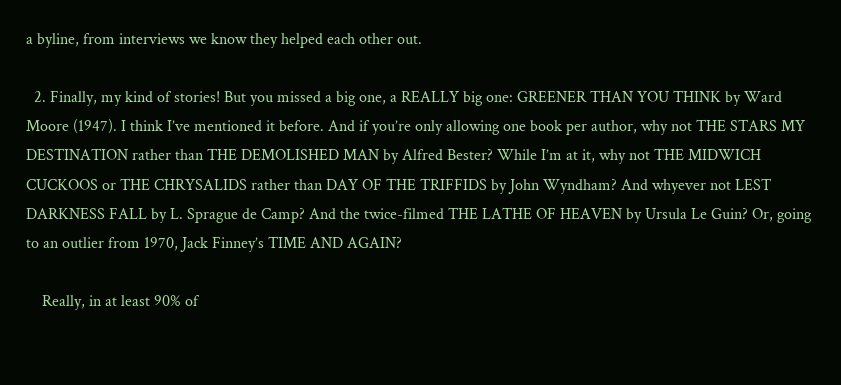a byline, from interviews we know they helped each other out.

  2. Finally, my kind of stories! But you missed a big one, a REALLY big one: GREENER THAN YOU THINK by Ward Moore (1947). I think I’ve mentioned it before. And if you’re only allowing one book per author, why not THE STARS MY DESTINATION rather than THE DEMOLISHED MAN by Alfred Bester? While I’m at it, why not THE MIDWICH CUCKOOS or THE CHRYSALIDS rather than DAY OF THE TRIFFIDS by John Wyndham? And whyever not LEST DARKNESS FALL by L. Sprague de Camp? And the twice-filmed THE LATHE OF HEAVEN by Ursula Le Guin? Or, going to an outlier from 1970, Jack Finney’s TIME AND AGAIN?

    Really, in at least 90% of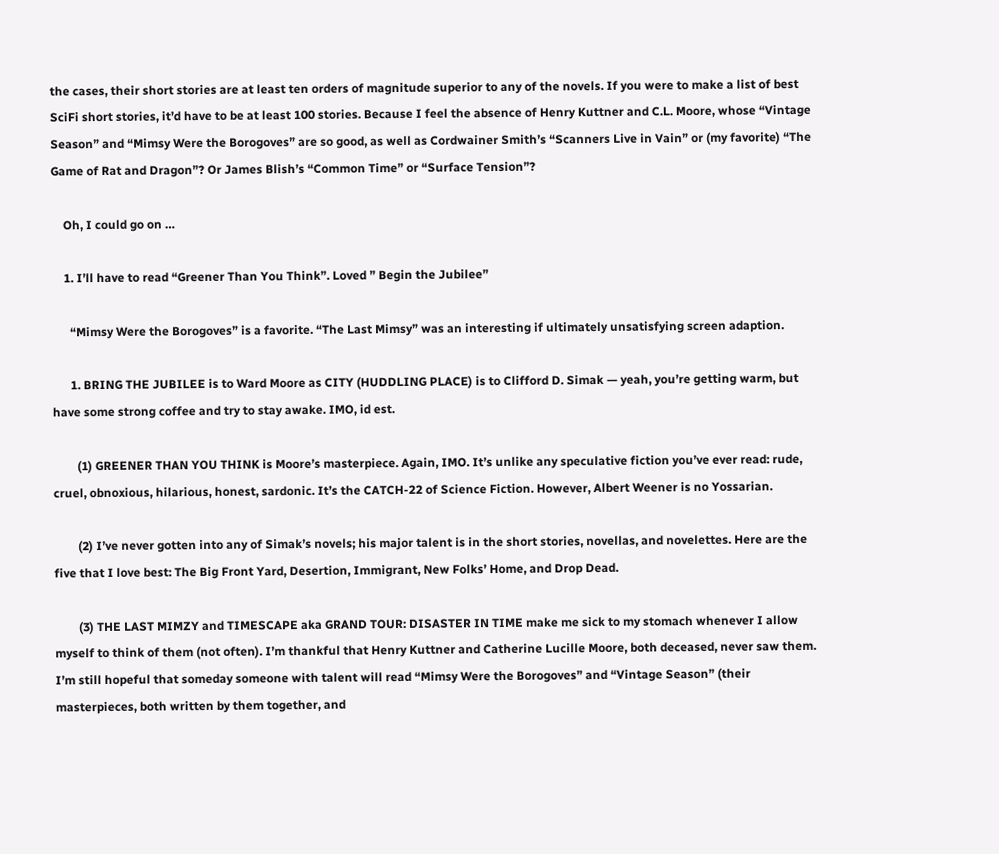the cases, their short stories are at least ten orders of magnitude superior to any of the novels. If you were to make a list of best SciFi short stories, it’d have to be at least 100 stories. Because I feel the absence of Henry Kuttner and C.L. Moore, whose “Vintage Season” and “Mimsy Were the Borogoves” are so good, as well as Cordwainer Smith’s “Scanners Live in Vain” or (my favorite) “The Game of Rat and Dragon”? Or James Blish’s “Common Time” or “Surface Tension”?

    Oh, I could go on …

    1. I’ll have to read “Greener Than You Think”. Loved ” Begin the Jubilee”

      “Mimsy Were the Borogoves” is a favorite. “The Last Mimsy” was an interesting if ultimately unsatisfying screen adaption.

      1. BRING THE JUBILEE is to Ward Moore as CITY (HUDDLING PLACE) is to Clifford D. Simak — yeah, you’re getting warm, but have some strong coffee and try to stay awake. IMO, id est.

        (1) GREENER THAN YOU THINK is Moore’s masterpiece. Again, IMO. It’s unlike any speculative fiction you’ve ever read: rude, cruel, obnoxious, hilarious, honest, sardonic. It’s the CATCH-22 of Science Fiction. However, Albert Weener is no Yossarian.

        (2) I’ve never gotten into any of Simak’s novels; his major talent is in the short stories, novellas, and novelettes. Here are the five that I love best: The Big Front Yard, Desertion, Immigrant, New Folks’ Home, and Drop Dead.

        (3) THE LAST MIMZY and TIMESCAPE aka GRAND TOUR: DISASTER IN TIME make me sick to my stomach whenever I allow myself to think of them (not often). I’m thankful that Henry Kuttner and Catherine Lucille Moore, both deceased, never saw them. I’m still hopeful that someday someone with talent will read “Mimsy Were the Borogoves” and “Vintage Season” (their masterpieces, both written by them together, and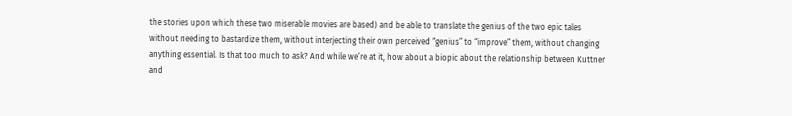the stories upon which these two miserable movies are based) and be able to translate the genius of the two epic tales without needing to bastardize them, without interjecting their own perceived “genius” to “improve” them, without changing anything essential. Is that too much to ask? And while we’re at it, how about a biopic about the relationship between Kuttner and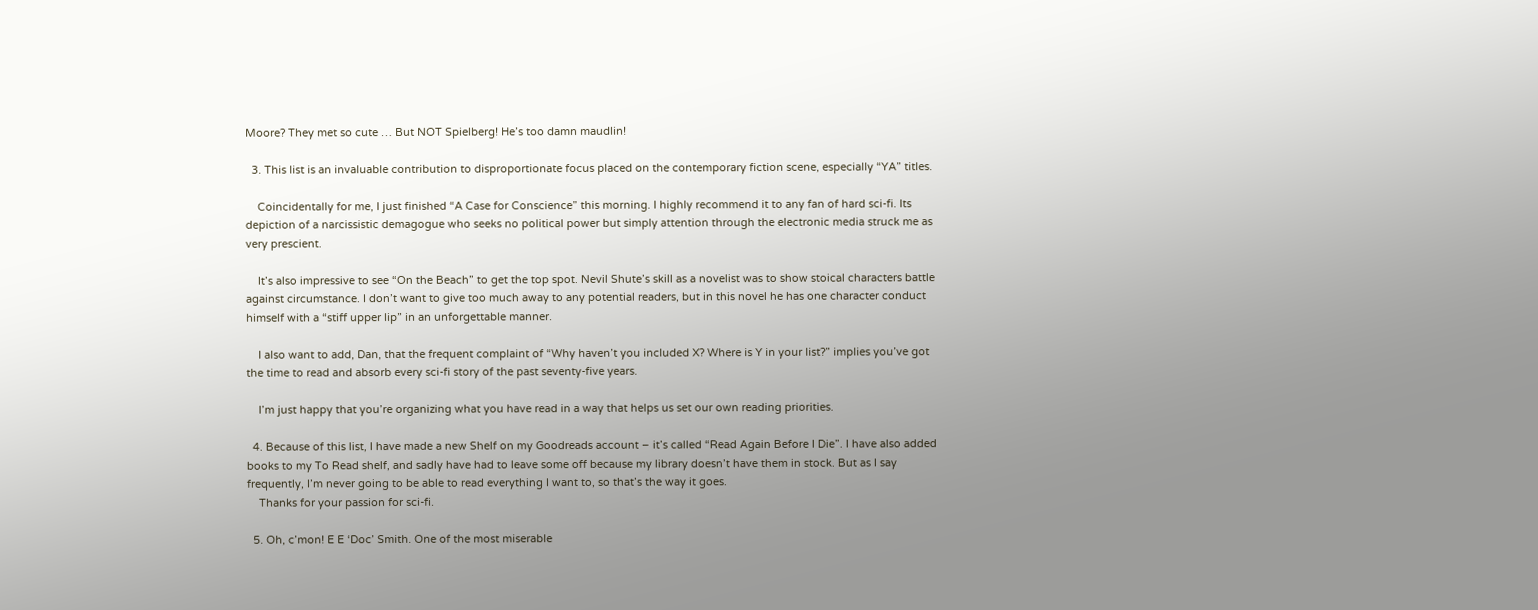Moore? They met so cute … But NOT Spielberg! He’s too damn maudlin!

  3. This list is an invaluable contribution to disproportionate focus placed on the contemporary fiction scene, especially “YA” titles.

    Coincidentally for me, I just finished “A Case for Conscience” this morning. I highly recommend it to any fan of hard sci-fi. Its depiction of a narcissistic demagogue who seeks no political power but simply attention through the electronic media struck me as very prescient.

    It’s also impressive to see “On the Beach” to get the top spot. Nevil Shute’s skill as a novelist was to show stoical characters battle against circumstance. I don’t want to give too much away to any potential readers, but in this novel he has one character conduct himself with a “stiff upper lip” in an unforgettable manner.

    I also want to add, Dan, that the frequent complaint of “Why haven’t you included X? Where is Y in your list?” implies you’ve got the time to read and absorb every sci-fi story of the past seventy-five years.

    I’m just happy that you’re organizing what you have read in a way that helps us set our own reading priorities.

  4. Because of this list, I have made a new Shelf on my Goodreads account – it’s called “Read Again Before I Die”. I have also added books to my To Read shelf, and sadly have had to leave some off because my library doesn’t have them in stock. But as I say frequently, I’m never going to be able to read everything I want to, so that’s the way it goes.
    Thanks for your passion for sci-fi.

  5. Oh, c’mon! E E ‘Doc’ Smith. One of the most miserable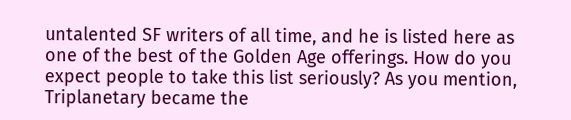untalented SF writers of all time, and he is listed here as one of the best of the Golden Age offerings. How do you expect people to take this list seriously? As you mention, Triplanetary became the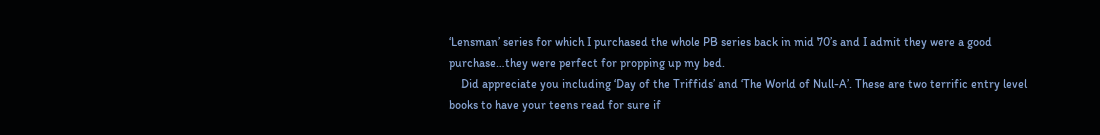‘Lensman’ series for which I purchased the whole PB series back in mid 70’s and I admit they were a good purchase…they were perfect for propping up my bed.
    Did appreciate you including ‘Day of the Triffids’ and ‘The World of Null-A’. These are two terrific entry level books to have your teens read for sure if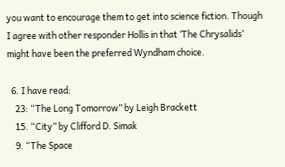you want to encourage them to get into science fiction. Though I agree with other responder Hollis in that ‘The Chrysalids’ might have been the preferred Wyndham choice.

  6. I have read:
    23: “The Long Tomorrow” by Leigh Brackett
    15. “City” by Clifford D. Simak
    9. “The Space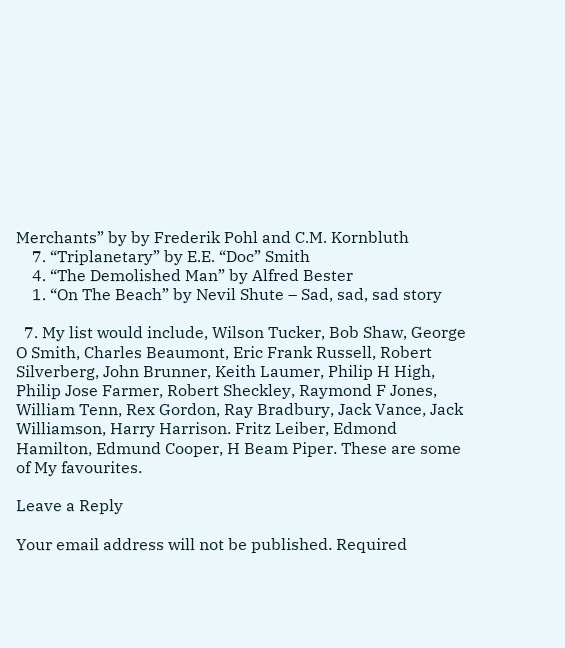Merchants” by by Frederik Pohl and C.M. Kornbluth
    7. “Triplanetary” by E.E. “Doc” Smith
    4. “The Demolished Man” by Alfred Bester
    1. “On The Beach” by Nevil Shute – Sad, sad, sad story

  7. My list would include, Wilson Tucker, Bob Shaw, George O Smith, Charles Beaumont, Eric Frank Russell, Robert Silverberg, John Brunner, Keith Laumer, Philip H High, Philip Jose Farmer, Robert Sheckley, Raymond F Jones, William Tenn, Rex Gordon, Ray Bradbury, Jack Vance, Jack Williamson, Harry Harrison. Fritz Leiber, Edmond Hamilton, Edmund Cooper, H Beam Piper. These are some of My favourites.

Leave a Reply

Your email address will not be published. Required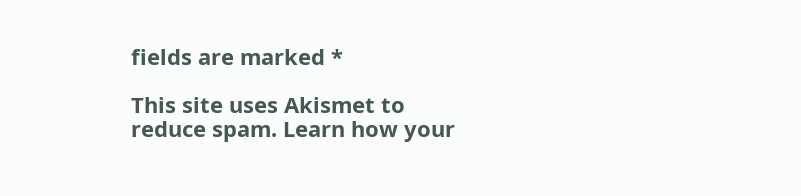fields are marked *

This site uses Akismet to reduce spam. Learn how your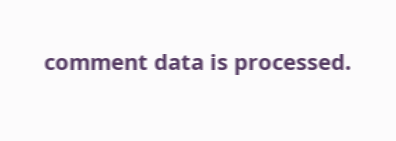comment data is processed.